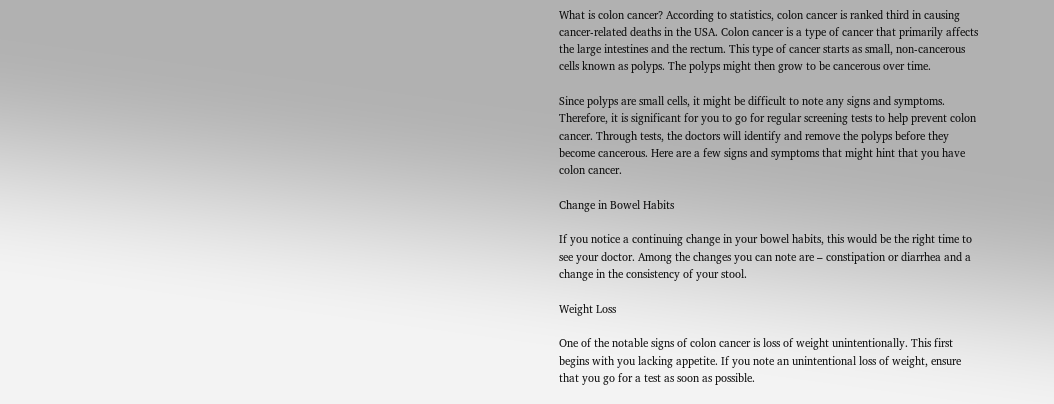What is colon cancer? According to statistics, colon cancer is ranked third in causing cancer-related deaths in the USA. Colon cancer is a type of cancer that primarily affects the large intestines and the rectum. This type of cancer starts as small, non-cancerous cells known as polyps. The polyps might then grow to be cancerous over time.

Since polyps are small cells, it might be difficult to note any signs and symptoms. Therefore, it is significant for you to go for regular screening tests to help prevent colon cancer. Through tests, the doctors will identify and remove the polyps before they become cancerous. Here are a few signs and symptoms that might hint that you have colon cancer.

Change in Bowel Habits

If you notice a continuing change in your bowel habits, this would be the right time to see your doctor. Among the changes you can note are – constipation or diarrhea and a change in the consistency of your stool.

Weight Loss

One of the notable signs of colon cancer is loss of weight unintentionally. This first begins with you lacking appetite. If you note an unintentional loss of weight, ensure that you go for a test as soon as possible.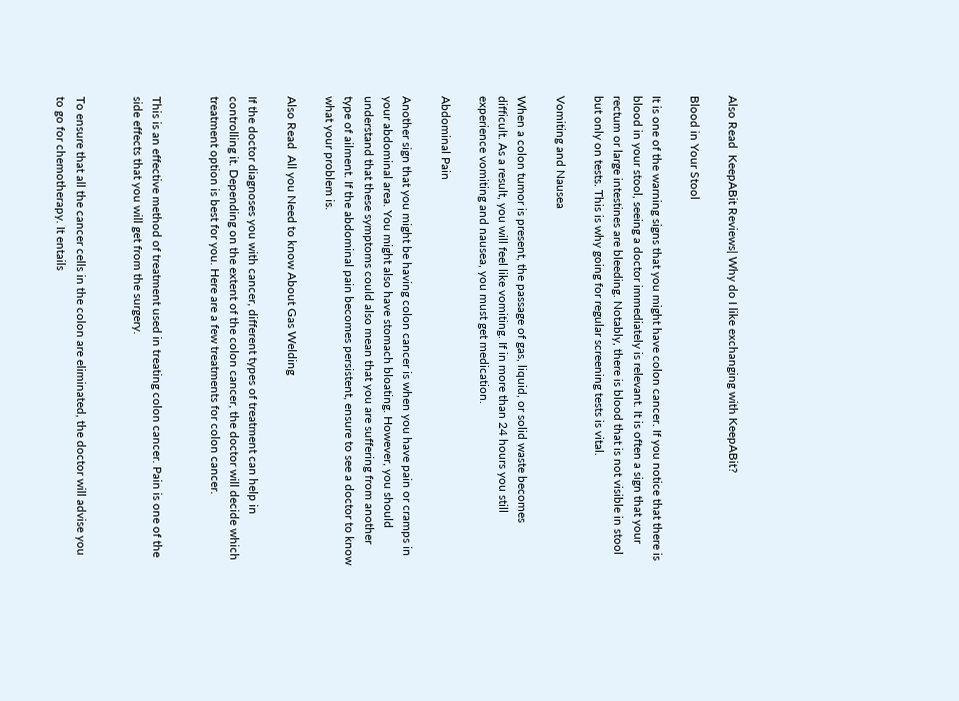Also Read  KeepABit Reviews| Why do I like exchanging with KeepABit?

Blood in Your Stool

It is one of the warning signs that you might have colon cancer. If you notice that there is blood in your stool, seeing a doctor immediately is relevant. It is often a sign that your rectum or large intestines are bleeding. Notably, there is blood that is not visible in stool but only on tests. This is why going for regular screening tests is vital.

Vomiting and Nausea

When a colon tumor is present, the passage of gas, liquid, or solid waste becomes difficult. As a result, you will feel like vomiting. If in more than 24 hours you still experience vomiting and nausea, you must get medication.

Abdominal Pain

Another sign that you might be having colon cancer is when you have pain or cramps in your abdominal area. You might also have stomach bloating. However, you should understand that these symptoms could also mean that you are suffering from another type of ailment. If the abdominal pain becomes persistent, ensure to see a doctor to know what your problem is.

Also Read  All you Need to know About Gas Welding

If the doctor diagnoses you with cancer, different types of treatment can help in controlling it. Depending on the extent of the colon cancer, the doctor will decide which treatment option is best for you. Here are a few treatments for colon cancer.


This is an effective method of treatment used in treating colon cancer. Pain is one of the side effects that you will get from the surgery.


To ensure that all the cancer cells in the colon are eliminated, the doctor will advise you to go for chemotherapy. It entails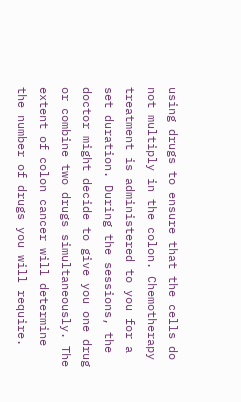using drugs to ensure that the cells do not multiply in the colon. Chemotherapy treatment is administered to you for a set duration. During the sessions, the doctor might decide to give you one drug or combine two drugs simultaneously. The extent of colon cancer will determine the number of drugs you will require.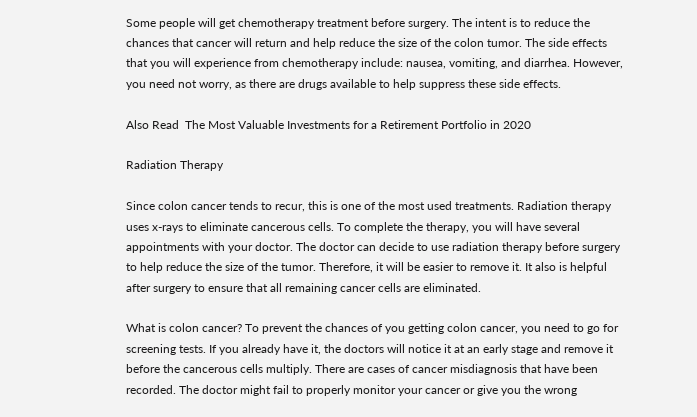Some people will get chemotherapy treatment before surgery. The intent is to reduce the chances that cancer will return and help reduce the size of the colon tumor. The side effects that you will experience from chemotherapy include: nausea, vomiting, and diarrhea. However, you need not worry, as there are drugs available to help suppress these side effects.

Also Read  The Most Valuable Investments for a Retirement Portfolio in 2020

Radiation Therapy

Since colon cancer tends to recur, this is one of the most used treatments. Radiation therapy uses x-rays to eliminate cancerous cells. To complete the therapy, you will have several appointments with your doctor. The doctor can decide to use radiation therapy before surgery to help reduce the size of the tumor. Therefore, it will be easier to remove it. It also is helpful after surgery to ensure that all remaining cancer cells are eliminated.

What is colon cancer? To prevent the chances of you getting colon cancer, you need to go for screening tests. If you already have it, the doctors will notice it at an early stage and remove it before the cancerous cells multiply. There are cases of cancer misdiagnosis that have been recorded. The doctor might fail to properly monitor your cancer or give you the wrong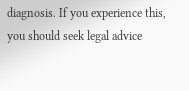diagnosis. If you experience this, you should seek legal advice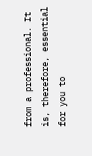from a professional. It is, therefore, essential for you to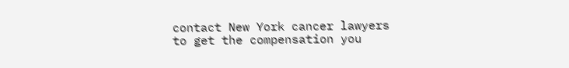contact New York cancer lawyers to get the compensation you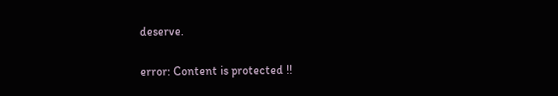deserve.

error: Content is protected !!